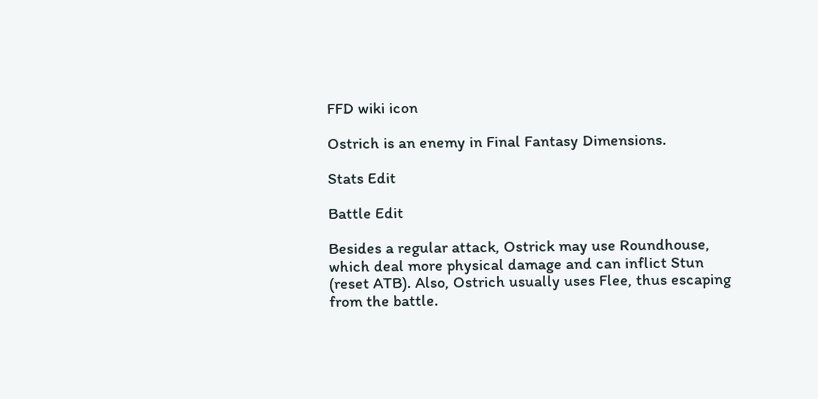FFD wiki icon

Ostrich is an enemy in Final Fantasy Dimensions.

Stats Edit

Battle Edit

Besides a regular attack, Ostrick may use Roundhouse, which deal more physical damage and can inflict Stun (reset ATB). Also, Ostrich usually uses Flee, thus escaping from the battle.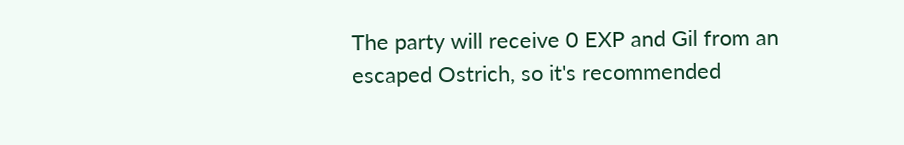The party will receive 0 EXP and Gil from an escaped Ostrich, so it's recommended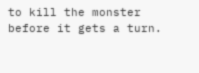to kill the monster before it gets a turn.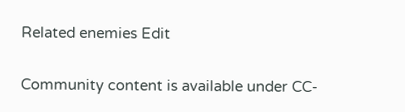Related enemies Edit

Community content is available under CC-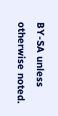BY-SA unless otherwise noted.